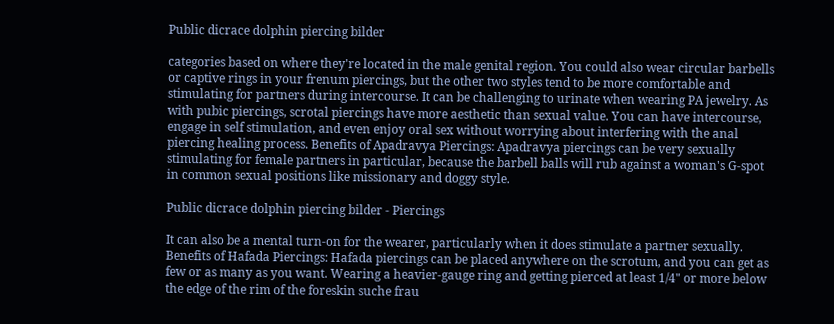Public dicrace dolphin piercing bilder

categories based on where they're located in the male genital region. You could also wear circular barbells or captive rings in your frenum piercings, but the other two styles tend to be more comfortable and stimulating for partners during intercourse. It can be challenging to urinate when wearing PA jewelry. As with pubic piercings, scrotal piercings have more aesthetic than sexual value. You can have intercourse, engage in self stimulation, and even enjoy oral sex without worrying about interfering with the anal piercing healing process. Benefits of Apadravya Piercings: Apadravya piercings can be very sexually stimulating for female partners in particular, because the barbell balls will rub against a woman's G-spot in common sexual positions like missionary and doggy style.

Public dicrace dolphin piercing bilder - Piercings

It can also be a mental turn-on for the wearer, particularly when it does stimulate a partner sexually. Benefits of Hafada Piercings: Hafada piercings can be placed anywhere on the scrotum, and you can get as few or as many as you want. Wearing a heavier-gauge ring and getting pierced at least 1/4" or more below the edge of the rim of the foreskin suche frau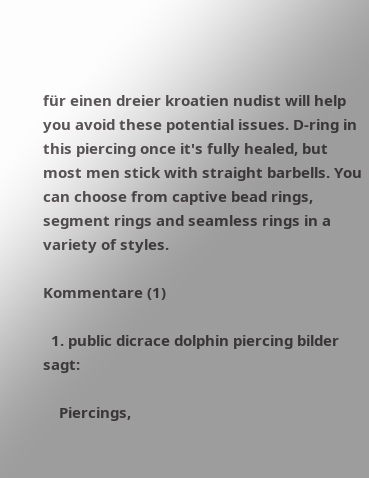für einen dreier kroatien nudist will help you avoid these potential issues. D-ring in this piercing once it's fully healed, but most men stick with straight barbells. You can choose from captive bead rings, segment rings and seamless rings in a variety of styles.

Kommentare (1)

  1. public dicrace dolphin piercing bilder sagt:

    Piercings,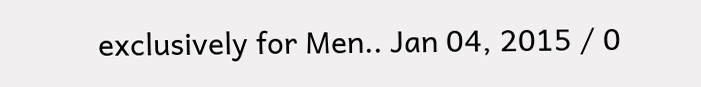exclusively for Men.. Jan 04, 2015 / 0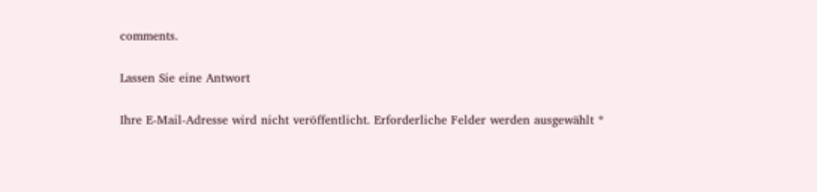comments.

Lassen Sie eine Antwort

Ihre E-Mail-Adresse wird nicht veröffentlicht. Erforderliche Felder werden ausgewählt *